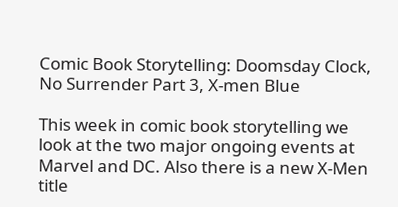Comic Book Storytelling: Doomsday Clock, No Surrender Part 3, X-men Blue

This week in comic book storytelling we look at the two major ongoing events at Marvel and DC. Also there is a new X-Men title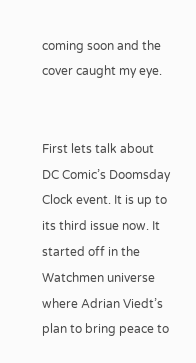coming soon and the cover caught my eye.


First lets talk about DC Comic’s Doomsday Clock event. It is up to its third issue now. It started off in the Watchmen universe where Adrian Viedt’s plan to bring peace to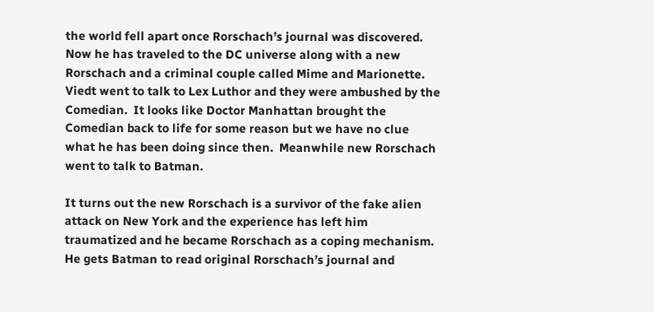the world fell apart once Rorschach’s journal was discovered.  Now he has traveled to the DC universe along with a new Rorschach and a criminal couple called Mime and Marionette. Viedt went to talk to Lex Luthor and they were ambushed by the Comedian.  It looks like Doctor Manhattan brought the Comedian back to life for some reason but we have no clue what he has been doing since then.  Meanwhile new Rorschach went to talk to Batman.

It turns out the new Rorschach is a survivor of the fake alien attack on New York and the experience has left him traumatized and he became Rorschach as a coping mechanism.  He gets Batman to read original Rorschach’s journal and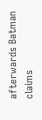afterwards Batman claims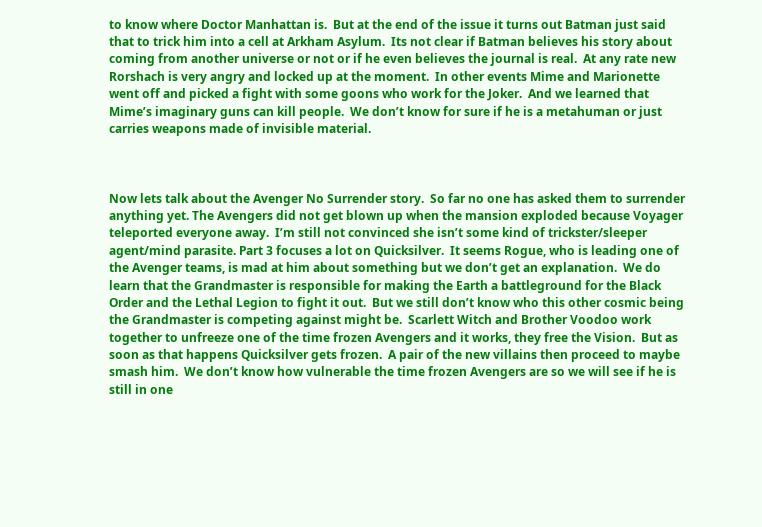to know where Doctor Manhattan is.  But at the end of the issue it turns out Batman just said that to trick him into a cell at Arkham Asylum.  Its not clear if Batman believes his story about coming from another universe or not or if he even believes the journal is real.  At any rate new Rorshach is very angry and locked up at the moment.  In other events Mime and Marionette went off and picked a fight with some goons who work for the Joker.  And we learned that Mime’s imaginary guns can kill people.  We don’t know for sure if he is a metahuman or just carries weapons made of invisible material.



Now lets talk about the Avenger No Surrender story.  So far no one has asked them to surrender anything yet. The Avengers did not get blown up when the mansion exploded because Voyager teleported everyone away.  I’m still not convinced she isn’t some kind of trickster/sleeper agent/mind parasite. Part 3 focuses a lot on Quicksilver.  It seems Rogue, who is leading one of the Avenger teams, is mad at him about something but we don’t get an explanation.  We do learn that the Grandmaster is responsible for making the Earth a battleground for the Black Order and the Lethal Legion to fight it out.  But we still don’t know who this other cosmic being the Grandmaster is competing against might be.  Scarlett Witch and Brother Voodoo work together to unfreeze one of the time frozen Avengers and it works, they free the Vision.  But as soon as that happens Quicksilver gets frozen.  A pair of the new villains then proceed to maybe smash him.  We don’t know how vulnerable the time frozen Avengers are so we will see if he is still in one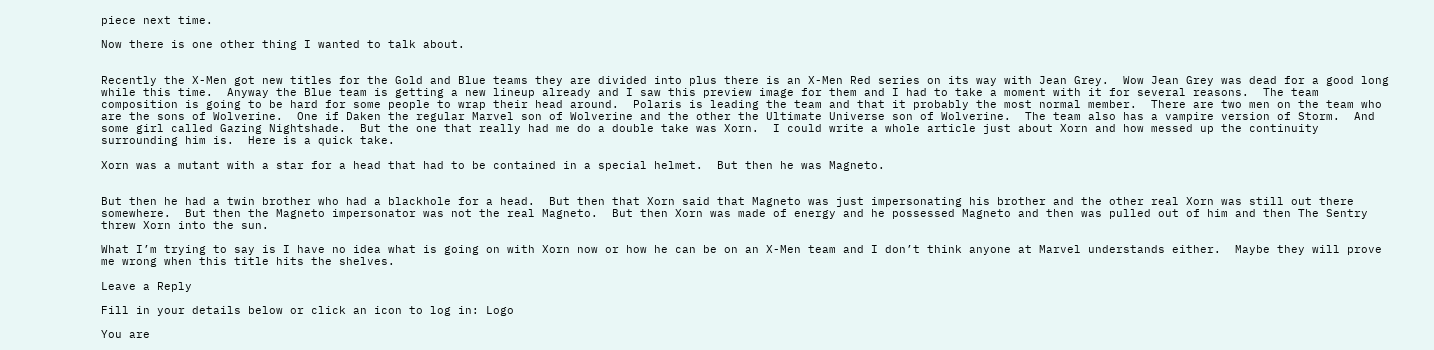piece next time.

Now there is one other thing I wanted to talk about.


Recently the X-Men got new titles for the Gold and Blue teams they are divided into plus there is an X-Men Red series on its way with Jean Grey.  Wow Jean Grey was dead for a good long while this time.  Anyway the Blue team is getting a new lineup already and I saw this preview image for them and I had to take a moment with it for several reasons.  The team composition is going to be hard for some people to wrap their head around.  Polaris is leading the team and that it probably the most normal member.  There are two men on the team who are the sons of Wolverine.  One if Daken the regular Marvel son of Wolverine and the other the Ultimate Universe son of Wolverine.  The team also has a vampire version of Storm.  And some girl called Gazing Nightshade.  But the one that really had me do a double take was Xorn.  I could write a whole article just about Xorn and how messed up the continuity surrounding him is.  Here is a quick take.

Xorn was a mutant with a star for a head that had to be contained in a special helmet.  But then he was Magneto.


But then he had a twin brother who had a blackhole for a head.  But then that Xorn said that Magneto was just impersonating his brother and the other real Xorn was still out there somewhere.  But then the Magneto impersonator was not the real Magneto.  But then Xorn was made of energy and he possessed Magneto and then was pulled out of him and then The Sentry threw Xorn into the sun.

What I’m trying to say is I have no idea what is going on with Xorn now or how he can be on an X-Men team and I don’t think anyone at Marvel understands either.  Maybe they will prove me wrong when this title hits the shelves.

Leave a Reply

Fill in your details below or click an icon to log in: Logo

You are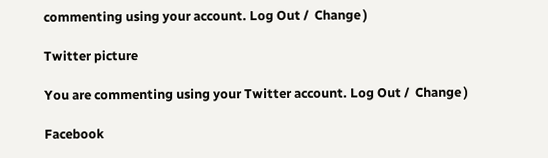commenting using your account. Log Out /  Change )

Twitter picture

You are commenting using your Twitter account. Log Out /  Change )

Facebook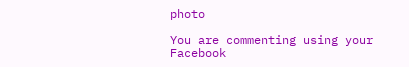photo

You are commenting using your Facebook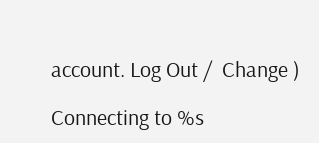account. Log Out /  Change )

Connecting to %s